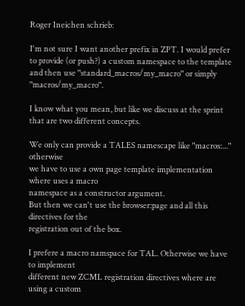Roger Ineichen schrieb:

I'm not sure I want another prefix in ZPT. I would prefer to provide (or push?) a custom namespace to the template and then use "standard_macros/my_macro" or simply "macros/my_macro".

I know what you mean, but like we discuss at the sprint that are two different concepts.

We only can provide a TALES namescape like "macros:..." otherwise
we have to use a own page template implementation where uses a macro
namespace as a constructor argument.
But then we can't use the browser:page and all this directives for the
registration out of the box.

I prefere a macro namspace for TAL. Otherwise we have to implement
different new ZCML registration directives where are using a custom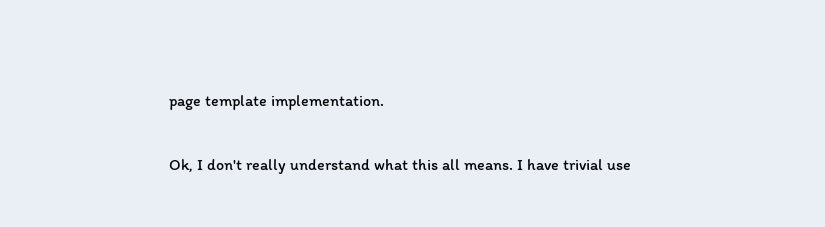page template implementation.

Ok, I don't really understand what this all means. I have trivial use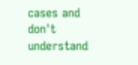cases and don't understand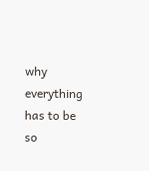why everything has to be so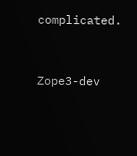complicated.


Zope3-dev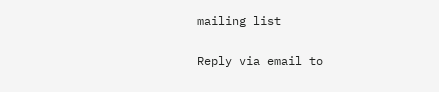mailing list

Reply via email to